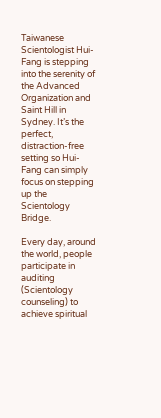Taiwanese Scientologist Hui-Fang is stepping into the serenity of the Advanced Organization and Saint Hill in Sydney. It’s the perfect, distraction-free setting so Hui-Fang can simply focus on stepping up the Scientology Bridge.

Every day, around the world, people participate in auditing (Scientology counseling) to achieve spiritual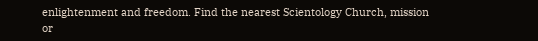enlightenment and freedom. Find the nearest Scientology Church, mission or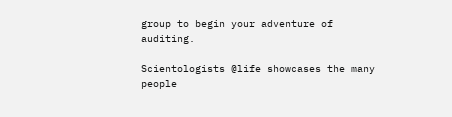group to begin your adventure of auditing.

Scientologists @life showcases the many people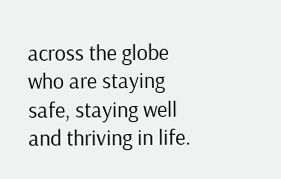across the globe who are staying safe, staying well and thriving in life.